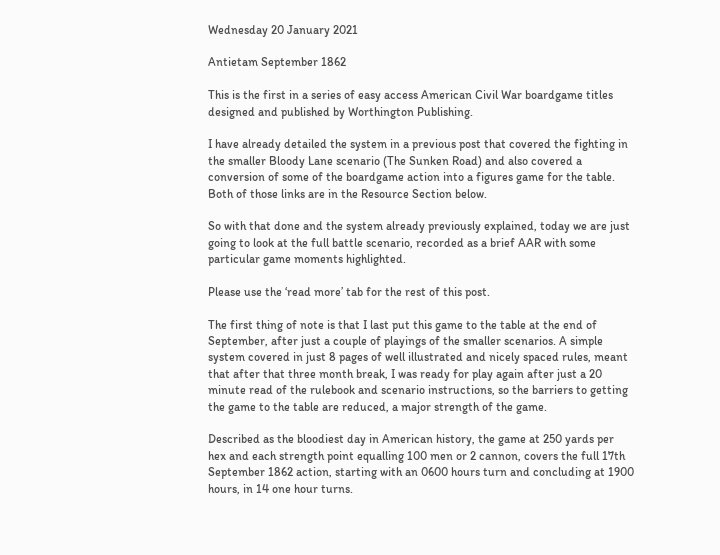Wednesday 20 January 2021

Antietam September 1862

This is the first in a series of easy access American Civil War boardgame titles designed and published by Worthington Publishing.

I have already detailed the system in a previous post that covered the fighting in the smaller Bloody Lane scenario (The Sunken Road) and also covered a conversion of some of the boardgame action into a figures game for the table. Both of those links are in the Resource Section below.

So with that done and the system already previously explained, today we are just going to look at the full battle scenario, recorded as a brief AAR with some particular game moments highlighted.

Please use the ‘read more’ tab for the rest of this post.

The first thing of note is that I last put this game to the table at the end of September, after just a couple of playings of the smaller scenarios. A simple system covered in just 8 pages of well illustrated and nicely spaced rules, meant that after that three month break, I was ready for play again after just a 20 minute read of the rulebook and scenario instructions, so the barriers to getting the game to the table are reduced, a major strength of the game.

Described as the bloodiest day in American history, the game at 250 yards per hex and each strength point equalling 100 men or 2 cannon, covers the full 17th September 1862 action, starting with an 0600 hours turn and concluding at 1900 hours, in 14 one hour turns.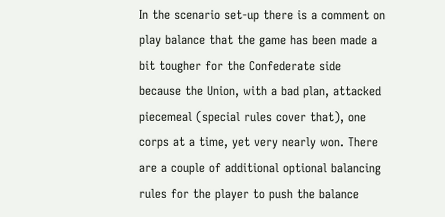In the scenario set-up there is a comment on play balance that the game has been made a bit tougher for the Confederate side because the Union, with a bad plan, attacked piecemeal (special rules cover that), one corps at a time, yet very nearly won. There are a couple of additional optional balancing rules for the player to push the balance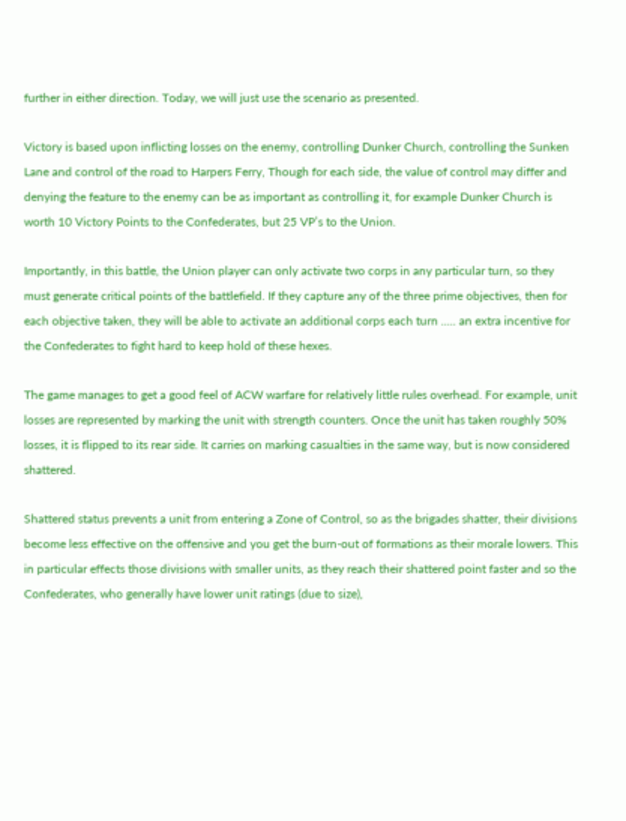further in either direction. Today, we will just use the scenario as presented.

Victory is based upon inflicting losses on the enemy, controlling Dunker Church, controlling the Sunken Lane and control of the road to Harpers Ferry, Though for each side, the value of control may differ and denying the feature to the enemy can be as important as controlling it, for example Dunker Church is worth 10 Victory Points to the Confederates, but 25 VP’s to the Union.

Importantly, in this battle, the Union player can only activate two corps in any particular turn, so they must generate critical points of the battlefield. If they capture any of the three prime objectives, then for each objective taken, they will be able to activate an additional corps each turn ..... an extra incentive for the Confederates to fight hard to keep hold of these hexes.

The game manages to get a good feel of ACW warfare for relatively little rules overhead. For example, unit losses are represented by marking the unit with strength counters. Once the unit has taken roughly 50% losses, it is flipped to its rear side. It carries on marking casualties in the same way, but is now considered shattered.

Shattered status prevents a unit from entering a Zone of Control, so as the brigades shatter, their divisions become less effective on the offensive and you get the burn-out of formations as their morale lowers. This in particular effects those divisions with smaller units, as they reach their shattered point faster and so the Confederates, who generally have lower unit ratings (due to size),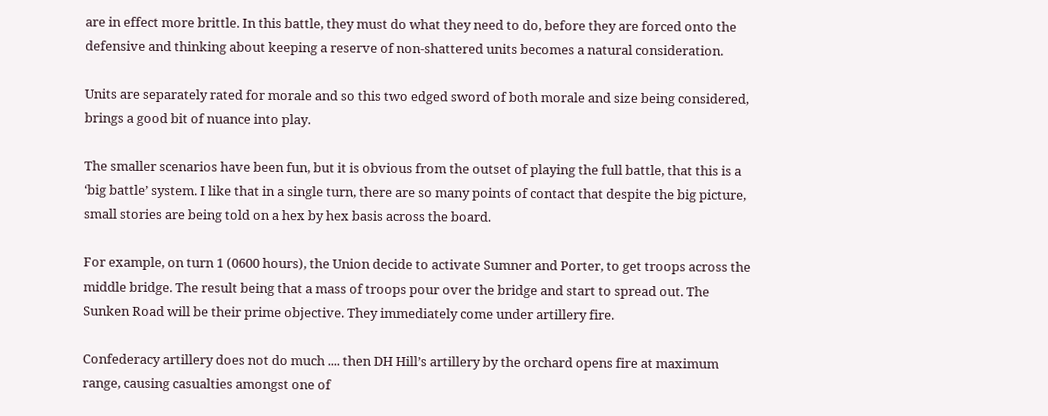are in effect more brittle. In this battle, they must do what they need to do, before they are forced onto the defensive and thinking about keeping a reserve of non-shattered units becomes a natural consideration.

Units are separately rated for morale and so this two edged sword of both morale and size being considered, brings a good bit of nuance into play.

The smaller scenarios have been fun, but it is obvious from the outset of playing the full battle, that this is a ‘big battle’ system. I like that in a single turn, there are so many points of contact that despite the big picture, small stories are being told on a hex by hex basis across the board.

For example, on turn 1 (0600 hours), the Union decide to activate Sumner and Porter, to get troops across the middle bridge. The result being that a mass of troops pour over the bridge and start to spread out. The Sunken Road will be their prime objective. They immediately come under artillery fire.

Confederacy artillery does not do much .... then DH Hill’s artillery by the orchard opens fire at maximum range, causing casualties amongst one of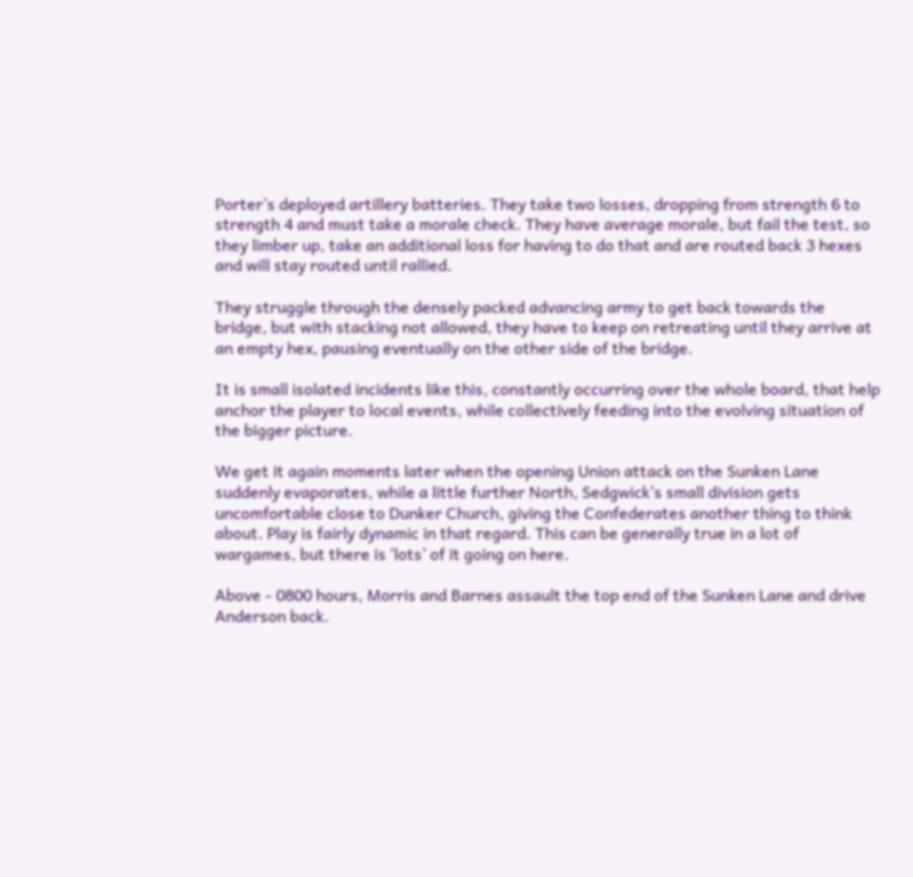Porter’s deployed artillery batteries. They take two losses, dropping from strength 6 to strength 4 and must take a morale check. They have average morale, but fail the test, so they limber up, take an additional loss for having to do that and are routed back 3 hexes and will stay routed until rallied.

They struggle through the densely packed advancing army to get back towards the bridge, but with stacking not allowed, they have to keep on retreating until they arrive at an empty hex, pausing eventually on the other side of the bridge.

It is small isolated incidents like this, constantly occurring over the whole board, that help anchor the player to local events, while collectively feeding into the evolving situation of the bigger picture.

We get it again moments later when the opening Union attack on the Sunken Lane suddenly evaporates, while a little further North, Sedgwick’s small division gets uncomfortable close to Dunker Church, giving the Confederates another thing to think about. Play is fairly dynamic in that regard. This can be generally true in a lot of wargames, but there is ‘lots’ of it going on here.

Above - 0800 hours, Morris and Barnes assault the top end of the Sunken Lane and drive Anderson back.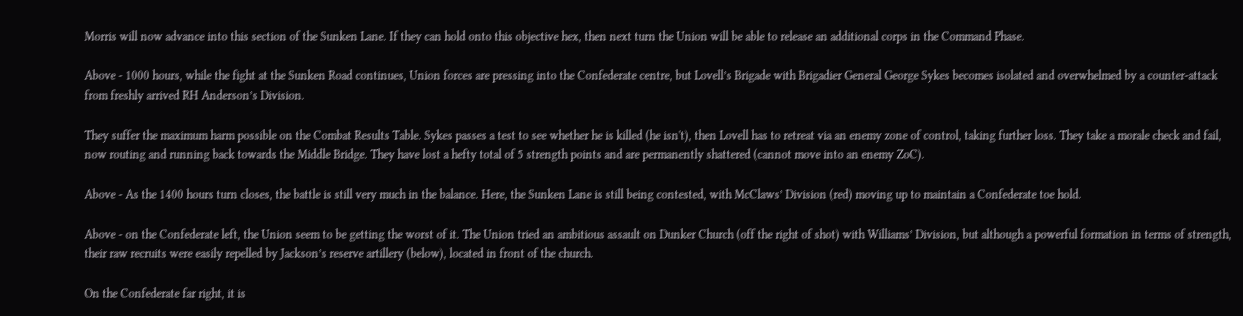Morris will now advance into this section of the Sunken Lane. If they can hold onto this objective hex, then next turn the Union will be able to release an additional corps in the Command Phase.

Above - 1000 hours, while the fight at the Sunken Road continues, Union forces are pressing into the Confederate centre, but Lovell’s Brigade with Brigadier General George Sykes becomes isolated and overwhelmed by a counter-attack from freshly arrived RH Anderson’s Division.

They suffer the maximum harm possible on the Combat Results Table. Sykes passes a test to see whether he is killed (he isn't), then Lovell has to retreat via an enemy zone of control, taking further loss. They take a morale check and fail, now routing and running back towards the Middle Bridge. They have lost a hefty total of 5 strength points and are permanently shattered (cannot move into an enemy ZoC).

Above - As the 1400 hours turn closes, the battle is still very much in the balance. Here, the Sunken Lane is still being contested, with McClaws’ Division (red) moving up to maintain a Confederate toe hold.

Above - on the Confederate left, the Union seem to be getting the worst of it. The Union tried an ambitious assault on Dunker Church (off the right of shot) with Williams’ Division, but although a powerful formation in terms of strength, their raw recruits were easily repelled by Jackson’s reserve artillery (below), located in front of the church.

On the Confederate far right, it is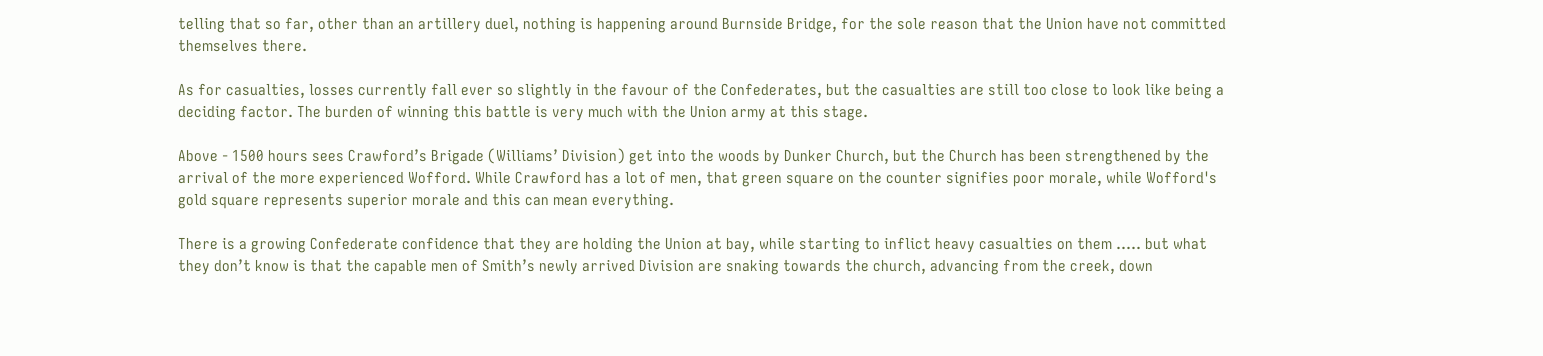telling that so far, other than an artillery duel, nothing is happening around Burnside Bridge, for the sole reason that the Union have not committed themselves there.

As for casualties, losses currently fall ever so slightly in the favour of the Confederates, but the casualties are still too close to look like being a deciding factor. The burden of winning this battle is very much with the Union army at this stage.

Above - 1500 hours sees Crawford’s Brigade (Williams’ Division) get into the woods by Dunker Church, but the Church has been strengthened by the arrival of the more experienced Wofford. While Crawford has a lot of men, that green square on the counter signifies poor morale, while Wofford's gold square represents superior morale and this can mean everything.

There is a growing Confederate confidence that they are holding the Union at bay, while starting to inflict heavy casualties on them ..... but what they don’t know is that the capable men of Smith’s newly arrived Division are snaking towards the church, advancing from the creek, down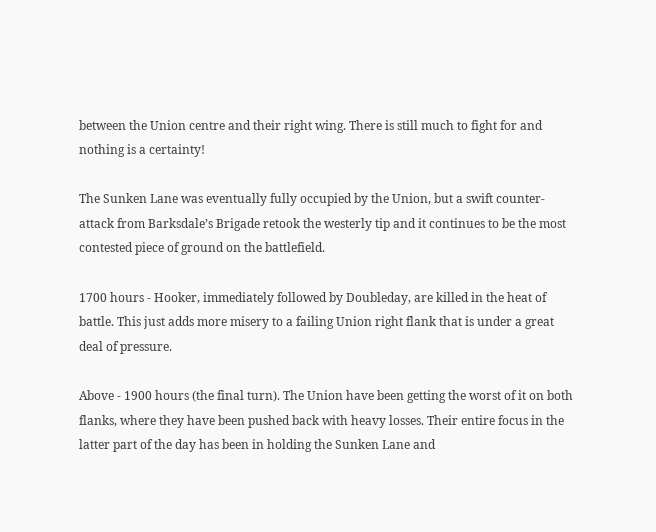between the Union centre and their right wing. There is still much to fight for and nothing is a certainty!

The Sunken Lane was eventually fully occupied by the Union, but a swift counter-attack from Barksdale’s Brigade retook the westerly tip and it continues to be the most contested piece of ground on the battlefield.

1700 hours - Hooker, immediately followed by Doubleday, are killed in the heat of battle. This just adds more misery to a failing Union right flank that is under a great deal of pressure.

Above - 1900 hours (the final turn). The Union have been getting the worst of it on both flanks, where they have been pushed back with heavy losses. Their entire focus in the latter part of the day has been in holding the Sunken Lane and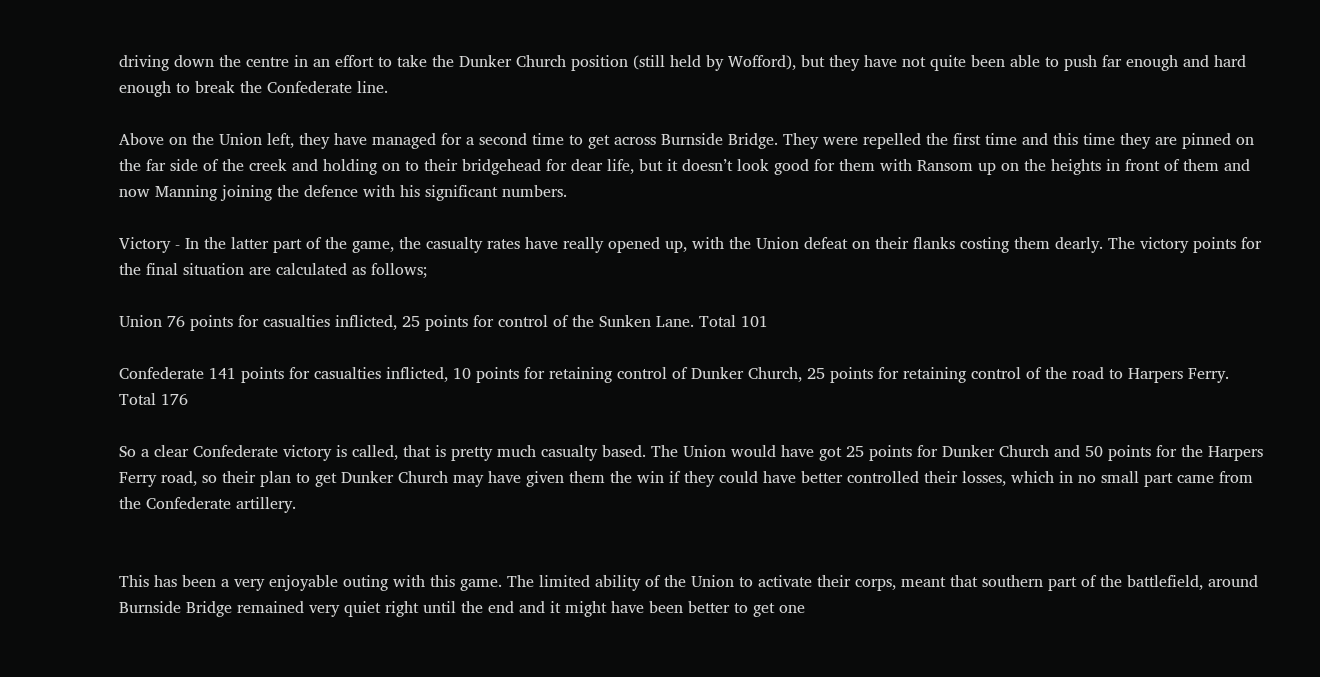driving down the centre in an effort to take the Dunker Church position (still held by Wofford), but they have not quite been able to push far enough and hard enough to break the Confederate line.

Above on the Union left, they have managed for a second time to get across Burnside Bridge. They were repelled the first time and this time they are pinned on the far side of the creek and holding on to their bridgehead for dear life, but it doesn’t look good for them with Ransom up on the heights in front of them and now Manning joining the defence with his significant numbers.

Victory - In the latter part of the game, the casualty rates have really opened up, with the Union defeat on their flanks costing them dearly. The victory points for the final situation are calculated as follows;

Union 76 points for casualties inflicted, 25 points for control of the Sunken Lane. Total 101

Confederate 141 points for casualties inflicted, 10 points for retaining control of Dunker Church, 25 points for retaining control of the road to Harpers Ferry. Total 176

So a clear Confederate victory is called, that is pretty much casualty based. The Union would have got 25 points for Dunker Church and 50 points for the Harpers Ferry road, so their plan to get Dunker Church may have given them the win if they could have better controlled their losses, which in no small part came from the Confederate artillery.


This has been a very enjoyable outing with this game. The limited ability of the Union to activate their corps, meant that southern part of the battlefield, around Burnside Bridge remained very quiet right until the end and it might have been better to get one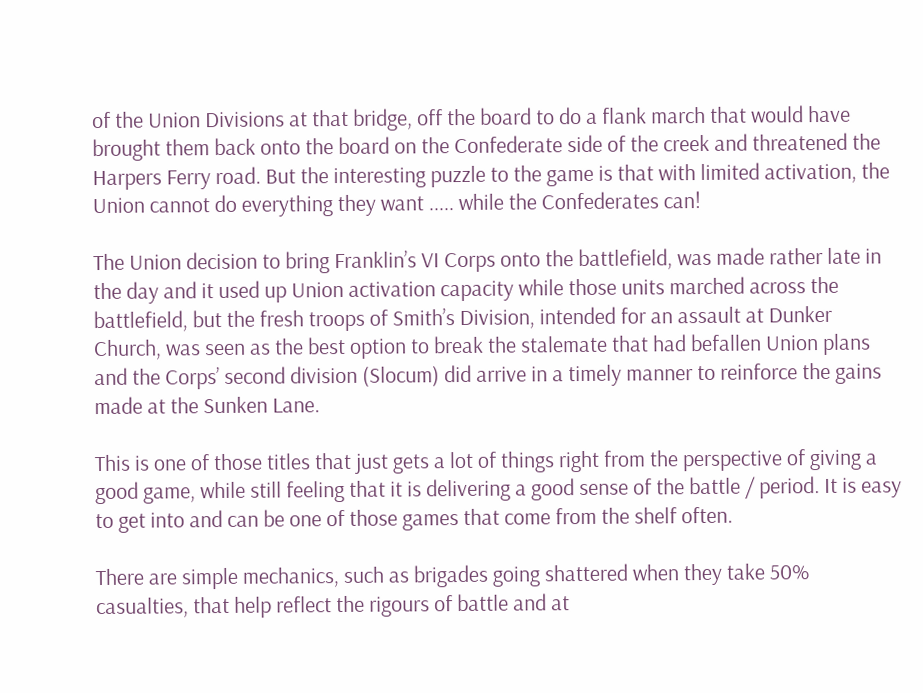of the Union Divisions at that bridge, off the board to do a flank march that would have brought them back onto the board on the Confederate side of the creek and threatened the Harpers Ferry road. But the interesting puzzle to the game is that with limited activation, the Union cannot do everything they want ..... while the Confederates can!

The Union decision to bring Franklin’s VI Corps onto the battlefield, was made rather late in the day and it used up Union activation capacity while those units marched across the battlefield, but the fresh troops of Smith’s Division, intended for an assault at Dunker Church, was seen as the best option to break the stalemate that had befallen Union plans and the Corps’ second division (Slocum) did arrive in a timely manner to reinforce the gains made at the Sunken Lane.

This is one of those titles that just gets a lot of things right from the perspective of giving a good game, while still feeling that it is delivering a good sense of the battle / period. It is easy to get into and can be one of those games that come from the shelf often.

There are simple mechanics, such as brigades going shattered when they take 50% casualties, that help reflect the rigours of battle and at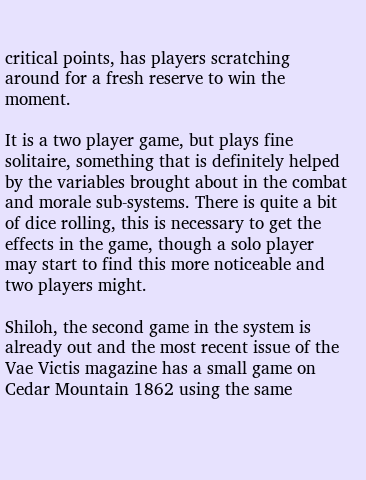critical points, has players scratching around for a fresh reserve to win the moment.

It is a two player game, but plays fine solitaire, something that is definitely helped by the variables brought about in the combat and morale sub-systems. There is quite a bit of dice rolling, this is necessary to get the effects in the game, though a solo player may start to find this more noticeable and two players might.

Shiloh, the second game in the system is already out and the most recent issue of the Vae Victis magazine has a small game on Cedar Mountain 1862 using the same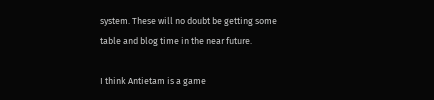system. These will no doubt be getting some table and blog time in the near future.

I think Antietam is a game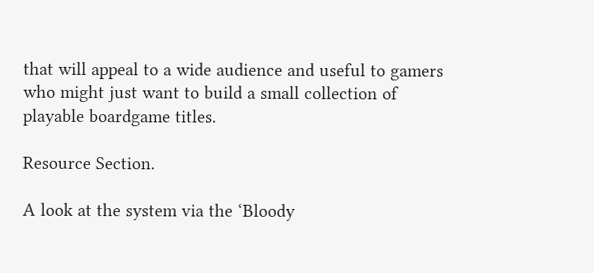that will appeal to a wide audience and useful to gamers who might just want to build a small collection of playable boardgame titles.

Resource Section.

A look at the system via the ‘Bloody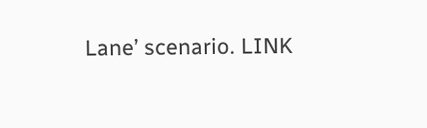Lane’ scenario. LINK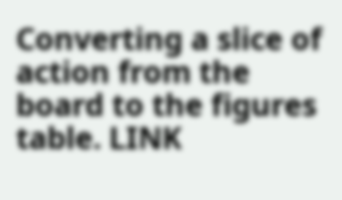Converting a slice of action from the board to the figures table. LINK